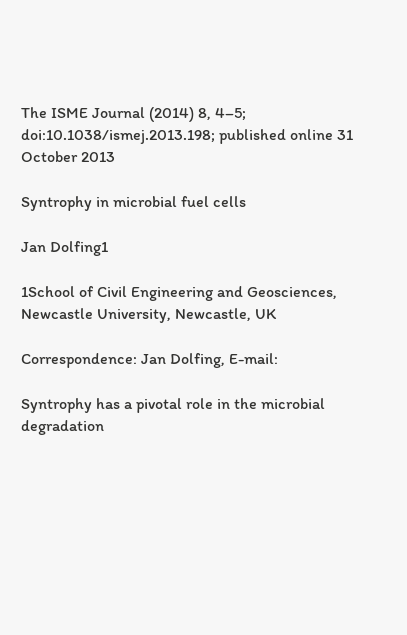The ISME Journal (2014) 8, 4–5; doi:10.1038/ismej.2013.198; published online 31 October 2013

Syntrophy in microbial fuel cells

Jan Dolfing1

1School of Civil Engineering and Geosciences, Newcastle University, Newcastle, UK

Correspondence: Jan Dolfing, E-mail:

Syntrophy has a pivotal role in the microbial degradation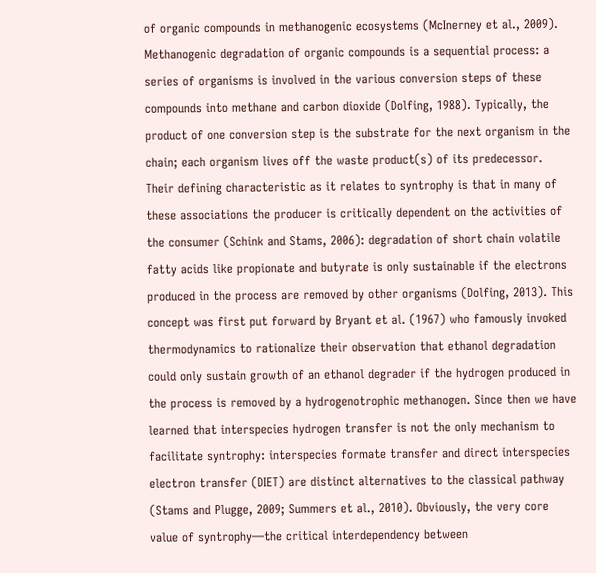of organic compounds in methanogenic ecosystems (McInerney et al., 2009). Methanogenic degradation of organic compounds is a sequential process: a series of organisms is involved in the various conversion steps of these compounds into methane and carbon dioxide (Dolfing, 1988). Typically, the product of one conversion step is the substrate for the next organism in the chain; each organism lives off the waste product(s) of its predecessor. Their defining characteristic as it relates to syntrophy is that in many of these associations the producer is critically dependent on the activities of the consumer (Schink and Stams, 2006): degradation of short chain volatile fatty acids like propionate and butyrate is only sustainable if the electrons produced in the process are removed by other organisms (Dolfing, 2013). This concept was first put forward by Bryant et al. (1967) who famously invoked thermodynamics to rationalize their observation that ethanol degradation could only sustain growth of an ethanol degrader if the hydrogen produced in the process is removed by a hydrogenotrophic methanogen. Since then we have learned that interspecies hydrogen transfer is not the only mechanism to facilitate syntrophy: interspecies formate transfer and direct interspecies electron transfer (DIET) are distinct alternatives to the classical pathway (Stams and Plugge, 2009; Summers et al., 2010). Obviously, the very core value of syntrophy—the critical interdependency between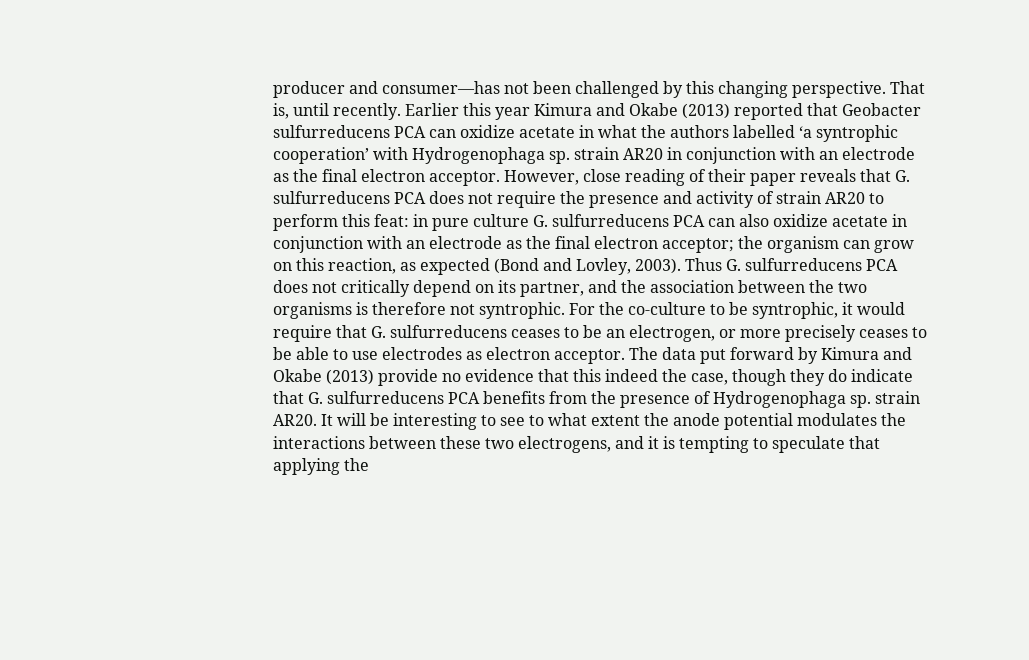producer and consumer—has not been challenged by this changing perspective. That is, until recently. Earlier this year Kimura and Okabe (2013) reported that Geobacter sulfurreducens PCA can oxidize acetate in what the authors labelled ‘a syntrophic cooperation’ with Hydrogenophaga sp. strain AR20 in conjunction with an electrode as the final electron acceptor. However, close reading of their paper reveals that G. sulfurreducens PCA does not require the presence and activity of strain AR20 to perform this feat: in pure culture G. sulfurreducens PCA can also oxidize acetate in conjunction with an electrode as the final electron acceptor; the organism can grow on this reaction, as expected (Bond and Lovley, 2003). Thus G. sulfurreducens PCA does not critically depend on its partner, and the association between the two organisms is therefore not syntrophic. For the co-culture to be syntrophic, it would require that G. sulfurreducens ceases to be an electrogen, or more precisely ceases to be able to use electrodes as electron acceptor. The data put forward by Kimura and Okabe (2013) provide no evidence that this indeed the case, though they do indicate that G. sulfurreducens PCA benefits from the presence of Hydrogenophaga sp. strain AR20. It will be interesting to see to what extent the anode potential modulates the interactions between these two electrogens, and it is tempting to speculate that applying the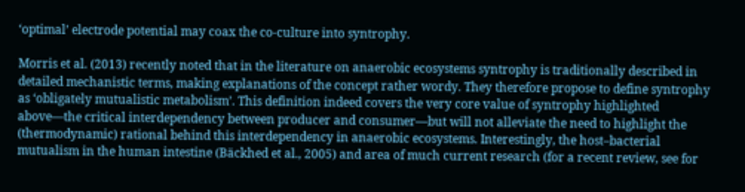‘optimal’ electrode potential may coax the co-culture into syntrophy.

Morris et al. (2013) recently noted that in the literature on anaerobic ecosystems syntrophy is traditionally described in detailed mechanistic terms, making explanations of the concept rather wordy. They therefore propose to define syntrophy as ‘obligately mutualistic metabolism’. This definition indeed covers the very core value of syntrophy highlighted above—the critical interdependency between producer and consumer—but will not alleviate the need to highlight the (thermodynamic) rational behind this interdependency in anaerobic ecosystems. Interestingly, the host–bacterial mutualism in the human intestine (Bäckhed et al., 2005) and area of much current research (for a recent review, see for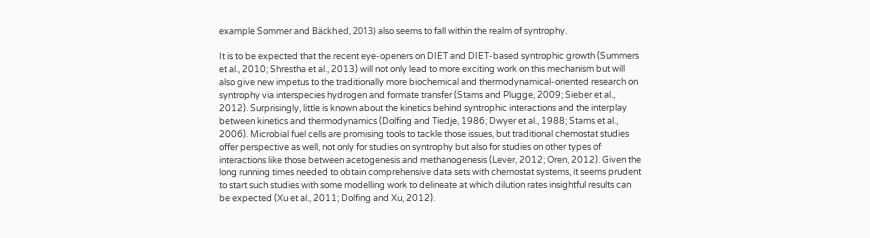example Sommer and Bäckhed, 2013) also seems to fall within the realm of syntrophy.

It is to be expected that the recent eye-openers on DIET and DIET-based syntrophic growth (Summers et al., 2010; Shrestha et al., 2013) will not only lead to more exciting work on this mechanism but will also give new impetus to the traditionally more biochemical and thermodynamical-oriented research on syntrophy via interspecies hydrogen and formate transfer (Stams and Plugge, 2009; Sieber et al., 2012). Surprisingly, little is known about the kinetics behind syntrophic interactions and the interplay between kinetics and thermodynamics (Dolfing and Tiedje, 1986; Dwyer et al., 1988; Stams et al., 2006). Microbial fuel cells are promising tools to tackle those issues, but traditional chemostat studies offer perspective as well, not only for studies on syntrophy but also for studies on other types of interactions like those between acetogenesis and methanogenesis (Lever, 2012; Oren, 2012). Given the long running times needed to obtain comprehensive data sets with chemostat systems, it seems prudent to start such studies with some modelling work to delineate at which dilution rates insightful results can be expected (Xu et al., 2011; Dolfing and Xu, 2012).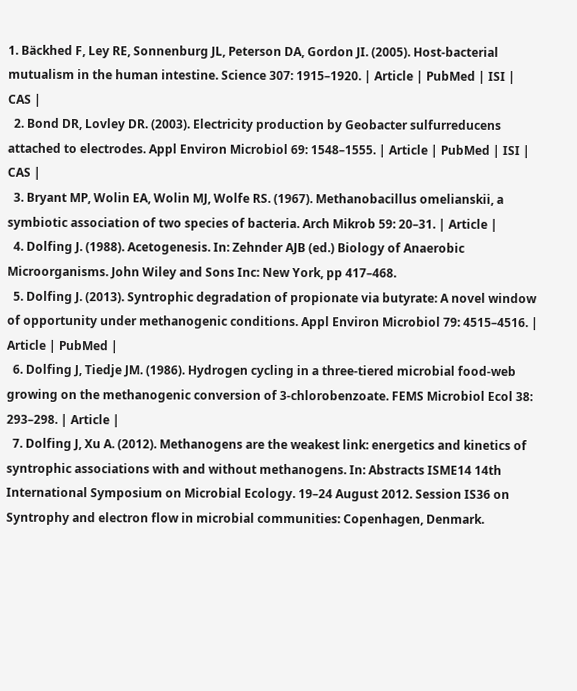1. Bäckhed F, Ley RE, Sonnenburg JL, Peterson DA, Gordon JI. (2005). Host-bacterial mutualism in the human intestine. Science 307: 1915–1920. | Article | PubMed | ISI | CAS |
  2. Bond DR, Lovley DR. (2003). Electricity production by Geobacter sulfurreducens attached to electrodes. Appl Environ Microbiol 69: 1548–1555. | Article | PubMed | ISI | CAS |
  3. Bryant MP, Wolin EA, Wolin MJ, Wolfe RS. (1967). Methanobacillus omelianskii, a symbiotic association of two species of bacteria. Arch Mikrob 59: 20–31. | Article |
  4. Dolfing J. (1988). Acetogenesis. In: Zehnder AJB (ed.) Biology of Anaerobic Microorganisms. John Wiley and Sons Inc: New York, pp 417–468.
  5. Dolfing J. (2013). Syntrophic degradation of propionate via butyrate: A novel window of opportunity under methanogenic conditions. Appl Environ Microbiol 79: 4515–4516. | Article | PubMed |
  6. Dolfing J, Tiedje JM. (1986). Hydrogen cycling in a three-tiered microbial food-web growing on the methanogenic conversion of 3-chlorobenzoate. FEMS Microbiol Ecol 38: 293–298. | Article |
  7. Dolfing J, Xu A. (2012). Methanogens are the weakest link: energetics and kinetics of syntrophic associations with and without methanogens. In: Abstracts ISME14 14th International Symposium on Microbial Ecology. 19–24 August 2012. Session IS36 on Syntrophy and electron flow in microbial communities: Copenhagen, Denmark.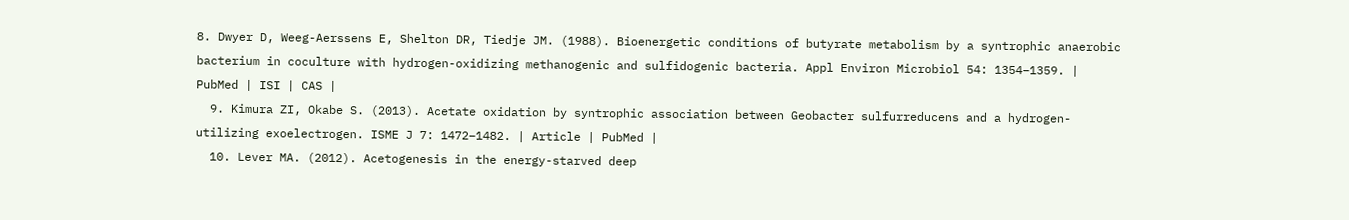8. Dwyer D, Weeg-Aerssens E, Shelton DR, Tiedje JM. (1988). Bioenergetic conditions of butyrate metabolism by a syntrophic anaerobic bacterium in coculture with hydrogen-oxidizing methanogenic and sulfidogenic bacteria. Appl Environ Microbiol 54: 1354–1359. | PubMed | ISI | CAS |
  9. Kimura ZI, Okabe S. (2013). Acetate oxidation by syntrophic association between Geobacter sulfurreducens and a hydrogen-utilizing exoelectrogen. ISME J 7: 1472–1482. | Article | PubMed |
  10. Lever MA. (2012). Acetogenesis in the energy-starved deep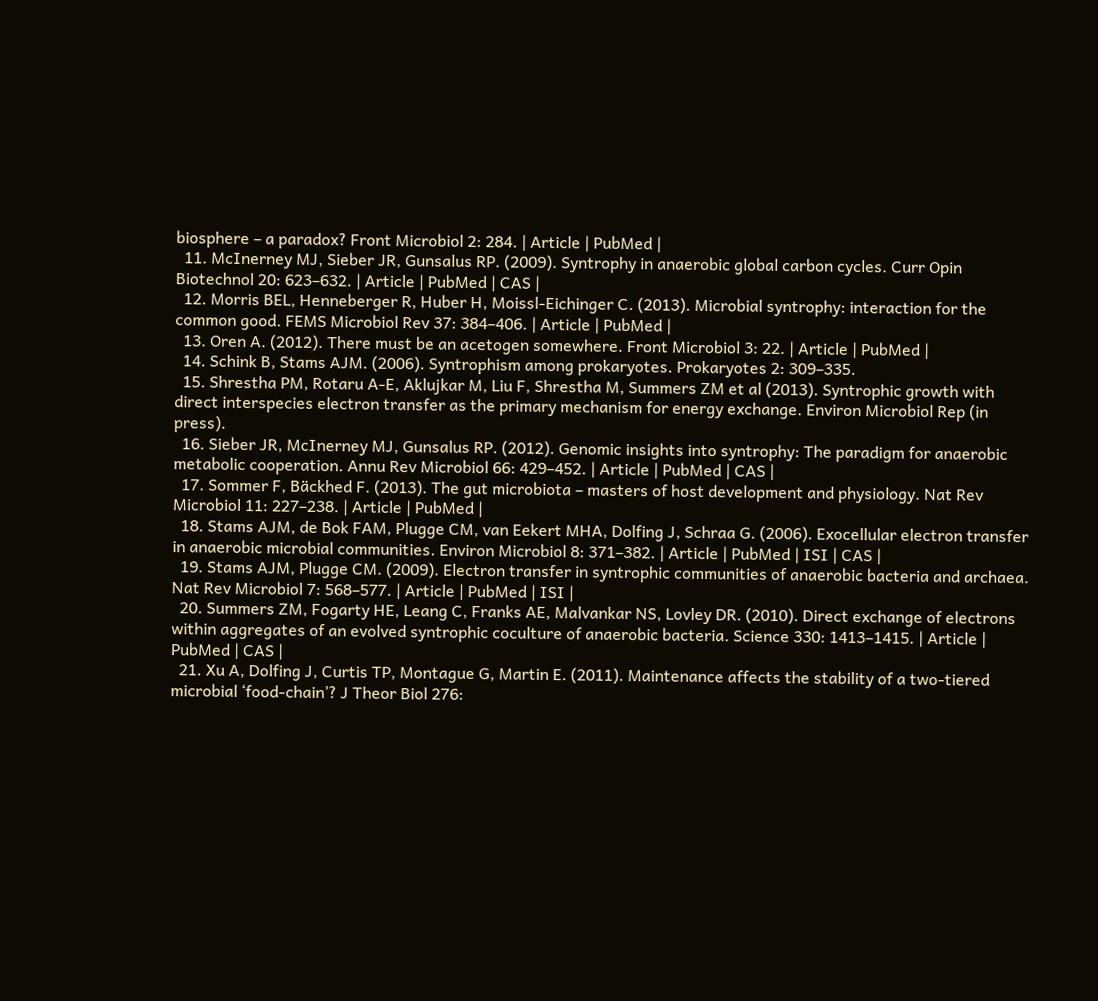biosphere – a paradox? Front Microbiol 2: 284. | Article | PubMed |
  11. McInerney MJ, Sieber JR, Gunsalus RP. (2009). Syntrophy in anaerobic global carbon cycles. Curr Opin Biotechnol 20: 623–632. | Article | PubMed | CAS |
  12. Morris BEL, Henneberger R, Huber H, Moissl-Eichinger C. (2013). Microbial syntrophy: interaction for the common good. FEMS Microbiol Rev 37: 384–406. | Article | PubMed |
  13. Oren A. (2012). There must be an acetogen somewhere. Front Microbiol 3: 22. | Article | PubMed |
  14. Schink B, Stams AJM. (2006). Syntrophism among prokaryotes. Prokaryotes 2: 309–335.
  15. Shrestha PM, Rotaru A-E, Aklujkar M, Liu F, Shrestha M, Summers ZM et al (2013). Syntrophic growth with direct interspecies electron transfer as the primary mechanism for energy exchange. Environ Microbiol Rep (in press).
  16. Sieber JR, McInerney MJ, Gunsalus RP. (2012). Genomic insights into syntrophy: The paradigm for anaerobic metabolic cooperation. Annu Rev Microbiol 66: 429–452. | Article | PubMed | CAS |
  17. Sommer F, Bäckhed F. (2013). The gut microbiota – masters of host development and physiology. Nat Rev Microbiol 11: 227–238. | Article | PubMed |
  18. Stams AJM, de Bok FAM, Plugge CM, van Eekert MHA, Dolfing J, Schraa G. (2006). Exocellular electron transfer in anaerobic microbial communities. Environ Microbiol 8: 371–382. | Article | PubMed | ISI | CAS |
  19. Stams AJM, Plugge CM. (2009). Electron transfer in syntrophic communities of anaerobic bacteria and archaea. Nat Rev Microbiol 7: 568–577. | Article | PubMed | ISI |
  20. Summers ZM, Fogarty HE, Leang C, Franks AE, Malvankar NS, Lovley DR. (2010). Direct exchange of electrons within aggregates of an evolved syntrophic coculture of anaerobic bacteria. Science 330: 1413–1415. | Article | PubMed | CAS |
  21. Xu A, Dolfing J, Curtis TP, Montague G, Martin E. (2011). Maintenance affects the stability of a two-tiered microbial ‘food-chain’? J Theor Biol 276: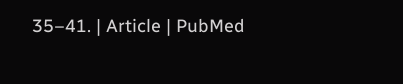35–41. | Article | PubMed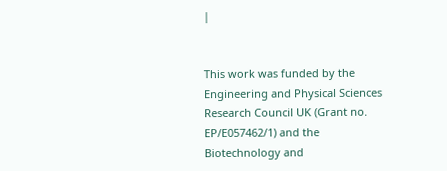|


This work was funded by the Engineering and Physical Sciences Research Council UK (Grant no. EP/E057462/1) and the Biotechnology and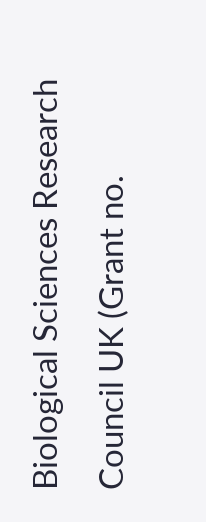Biological Sciences Research Council UK (Grant no.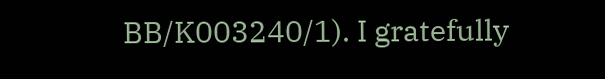BB/K003240/1). I gratefully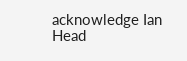acknowledge Ian Head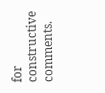for constructive comments.